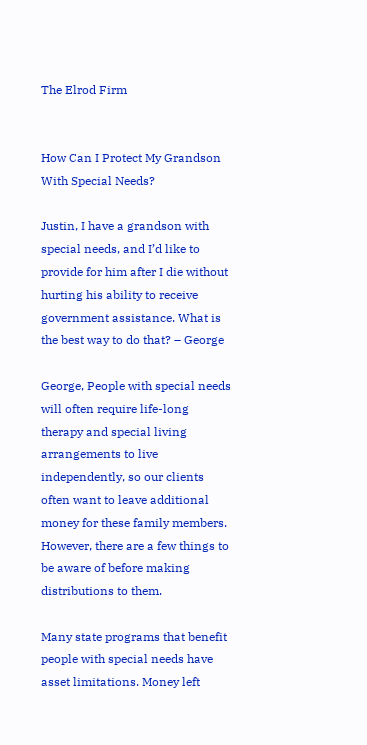The Elrod Firm


How Can I Protect My Grandson With Special Needs?

Justin, I have a grandson with special needs, and I’d like to provide for him after I die without hurting his ability to receive government assistance. What is the best way to do that? – George

George, People with special needs will often require life-long therapy and special living arrangements to live independently, so our clients often want to leave additional money for these family members. However, there are a few things to be aware of before making distributions to them.

Many state programs that benefit people with special needs have asset limitations. Money left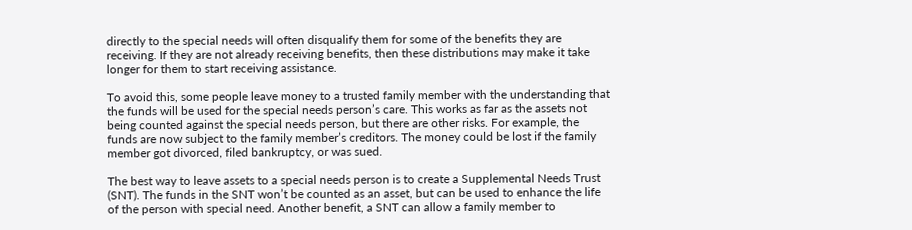directly to the special needs will often disqualify them for some of the benefits they are receiving. If they are not already receiving benefits, then these distributions may make it take longer for them to start receiving assistance.

To avoid this, some people leave money to a trusted family member with the understanding that the funds will be used for the special needs person’s care. This works as far as the assets not being counted against the special needs person, but there are other risks. For example, the funds are now subject to the family member’s creditors. The money could be lost if the family member got divorced, filed bankruptcy, or was sued.

The best way to leave assets to a special needs person is to create a Supplemental Needs Trust (SNT). The funds in the SNT won’t be counted as an asset, but can be used to enhance the life of the person with special need. Another benefit, a SNT can allow a family member to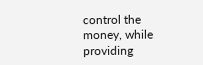control the money, while providing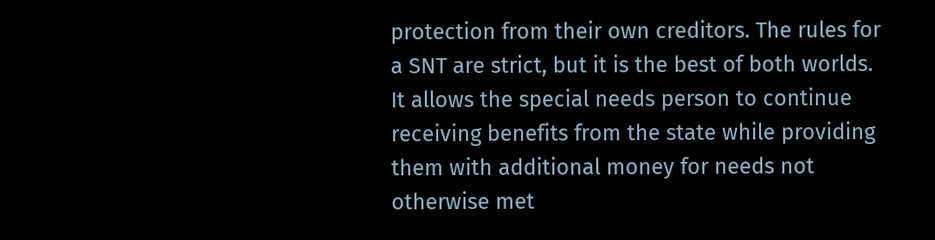protection from their own creditors. The rules for a SNT are strict, but it is the best of both worlds. It allows the special needs person to continue receiving benefits from the state while providing them with additional money for needs not otherwise met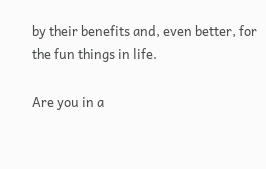by their benefits and, even better, for the fun things in life.

Are you in a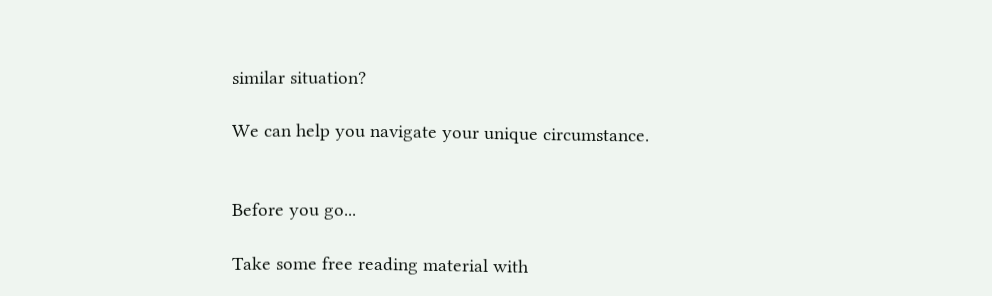similar situation?

We can help you navigate your unique circumstance.


Before you go...

Take some free reading material with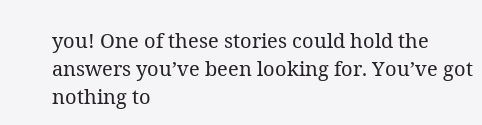you! One of these stories could hold the answers you’ve been looking for. You’ve got nothing to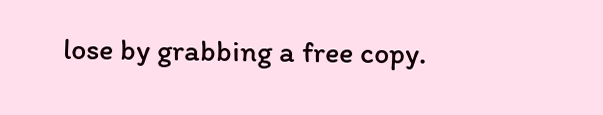lose by grabbing a free copy.